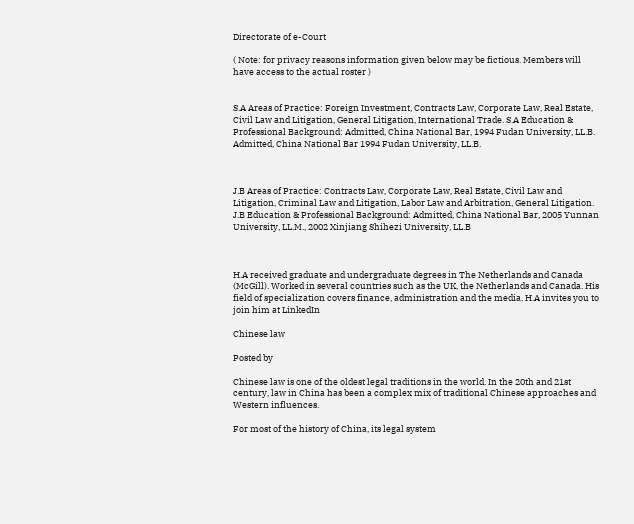Directorate of e-Court

( Note: for privacy reasons information given below may be fictious. Members will have access to the actual roster )


S.A Areas of Practice: Foreign Investment, Contracts Law, Corporate Law, Real Estate, Civil Law and Litigation, General Litigation, International Trade. S.A Education & Professional Background: Admitted, China National Bar, 1994 Fudan University, LL.B. Admitted, China National Bar 1994 Fudan University, LL.B.



J.B Areas of Practice: Contracts Law, Corporate Law, Real Estate, Civil Law and Litigation, Criminal Law and Litigation, Labor Law and Arbitration, General Litigation. J.B Education & Professional Background: Admitted, China National Bar, 2005 Yunnan University, LL.M., 2002 Xinjiang Shihezi University, LL.B



H.A received graduate and undergraduate degrees in The Netherlands and Canada (McGill). Worked in several countries such as the UK, the Netherlands and Canada. His field of specialization covers finance, administration and the media. H.A invites you to join him at LinkedIn

Chinese law

Posted by

Chinese law is one of the oldest legal traditions in the world. In the 20th and 21st century, law in China has been a complex mix of traditional Chinese approaches and Western influences.

For most of the history of China, its legal system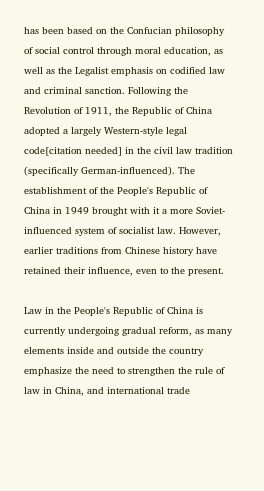has been based on the Confucian philosophy of social control through moral education, as well as the Legalist emphasis on codified law and criminal sanction. Following the Revolution of 1911, the Republic of China adopted a largely Western-style legal code[citation needed] in the civil law tradition (specifically German-influenced). The establishment of the People's Republic of China in 1949 brought with it a more Soviet-influenced system of socialist law. However, earlier traditions from Chinese history have retained their influence, even to the present.

Law in the People's Republic of China is currently undergoing gradual reform, as many elements inside and outside the country emphasize the need to strengthen the rule of law in China, and international trade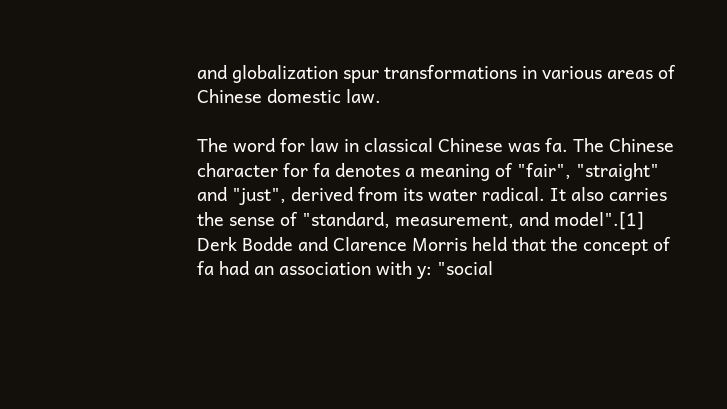and globalization spur transformations in various areas of Chinese domestic law.

The word for law in classical Chinese was fa. The Chinese character for fa denotes a meaning of "fair", "straight" and "just", derived from its water radical. It also carries the sense of "standard, measurement, and model".[1] Derk Bodde and Clarence Morris held that the concept of fa had an association with y: "social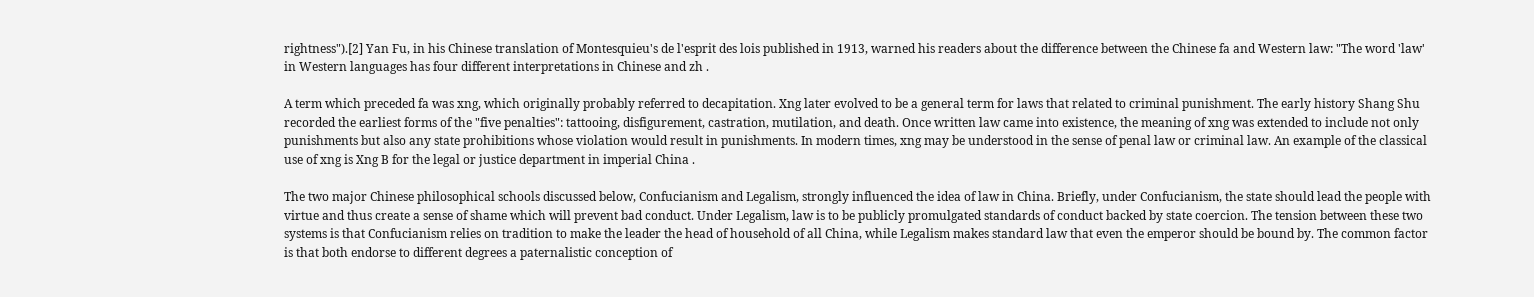rightness").[2] Yan Fu, in his Chinese translation of Montesquieu's de l'esprit des lois published in 1913, warned his readers about the difference between the Chinese fa and Western law: "The word 'law' in Western languages has four different interpretations in Chinese and zh .

A term which preceded fa was xng, which originally probably referred to decapitation. Xng later evolved to be a general term for laws that related to criminal punishment. The early history Shang Shu recorded the earliest forms of the "five penalties": tattooing, disfigurement, castration, mutilation, and death. Once written law came into existence, the meaning of xng was extended to include not only punishments but also any state prohibitions whose violation would result in punishments. In modern times, xng may be understood in the sense of penal law or criminal law. An example of the classical use of xng is Xng B for the legal or justice department in imperial China .

The two major Chinese philosophical schools discussed below, Confucianism and Legalism, strongly influenced the idea of law in China. Briefly, under Confucianism, the state should lead the people with virtue and thus create a sense of shame which will prevent bad conduct. Under Legalism, law is to be publicly promulgated standards of conduct backed by state coercion. The tension between these two systems is that Confucianism relies on tradition to make the leader the head of household of all China, while Legalism makes standard law that even the emperor should be bound by. The common factor is that both endorse to different degrees a paternalistic conception of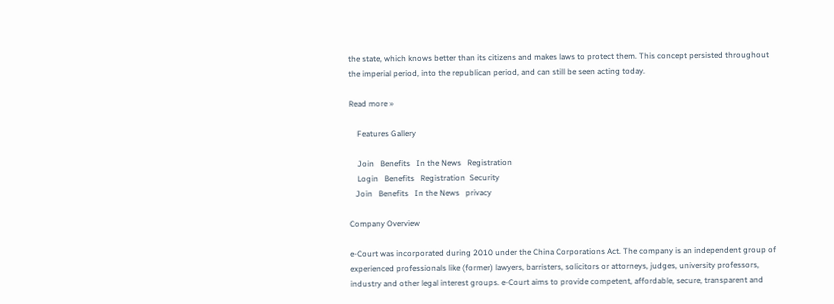the state, which knows better than its citizens and makes laws to protect them. This concept persisted throughout the imperial period, into the republican period, and can still be seen acting today.

Read more »

    Features Gallery

    Join   Benefits   In the News   Registration
    Login   Benefits   Registration  Security
   Join   Benefits   In the News   privacy

Company Overview

e-Court was incorporated during 2010 under the China Corporations Act. The company is an independent group of experienced professionals like (former) lawyers, barristers, solicitors or attorneys, judges, university professors, industry and other legal interest groups. e-Court aims to provide competent, affordable, secure, transparent and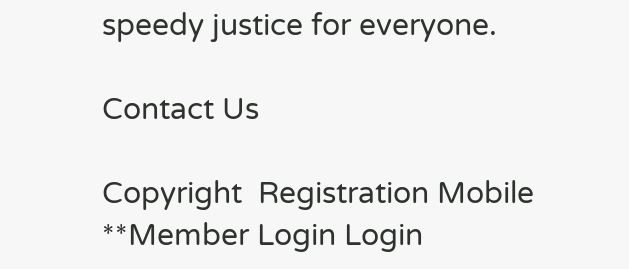speedy justice for everyone.

Contact Us

Copyright  Registration Mobile  **Member Login Login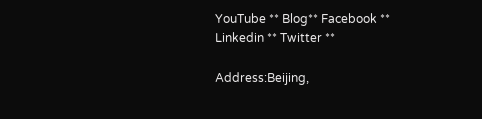YouTube ** Blog** Facebook **
Linkedin ** Twitter **

Address:Beijing,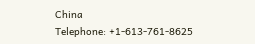China
Telephone: +1-613-761-8625